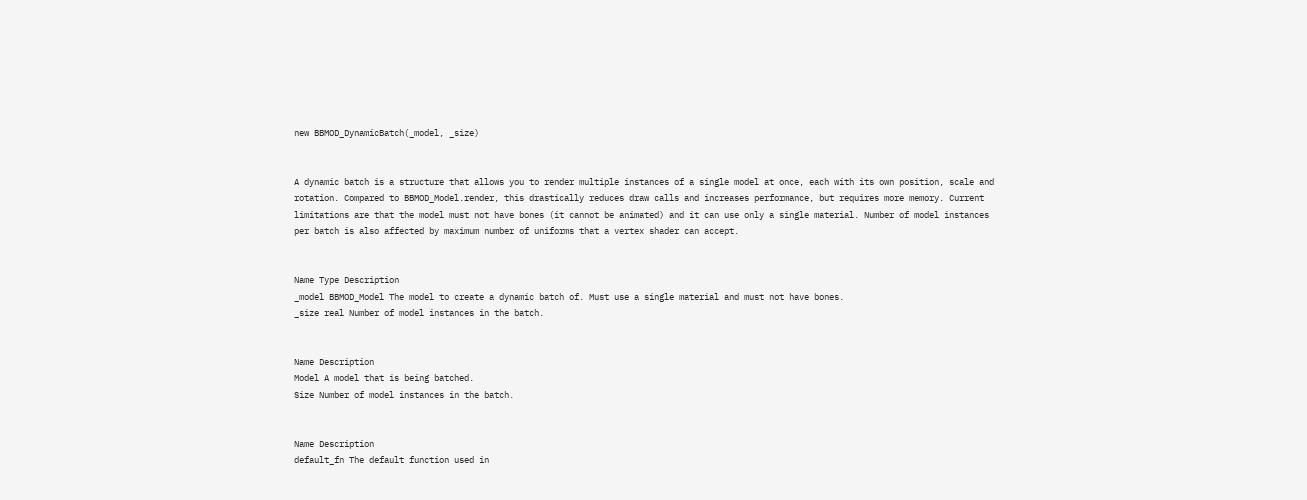new BBMOD_DynamicBatch(_model, _size)


A dynamic batch is a structure that allows you to render multiple instances of a single model at once, each with its own position, scale and rotation. Compared to BBMOD_Model.render, this drastically reduces draw calls and increases performance, but requires more memory. Current limitations are that the model must not have bones (it cannot be animated) and it can use only a single material. Number of model instances per batch is also affected by maximum number of uniforms that a vertex shader can accept.


Name Type Description
_model BBMOD_Model The model to create a dynamic batch of. Must use a single material and must not have bones.
_size real Number of model instances in the batch.


Name Description
Model A model that is being batched.
Size Number of model instances in the batch.


Name Description
default_fn The default function used in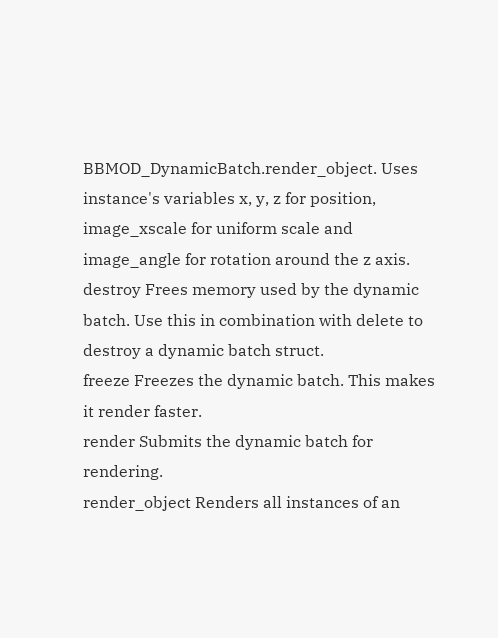BBMOD_DynamicBatch.render_object. Uses instance's variables x, y, z for position, image_xscale for uniform scale and image_angle for rotation around the z axis.
destroy Frees memory used by the dynamic batch. Use this in combination with delete to destroy a dynamic batch struct.
freeze Freezes the dynamic batch. This makes it render faster.
render Submits the dynamic batch for rendering.
render_object Renders all instances of an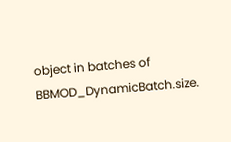object in batches of BBMOD_DynamicBatch.size.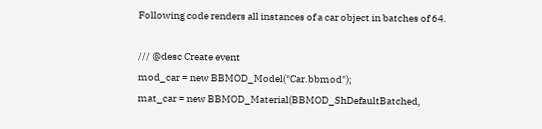Following code renders all instances of a car object in batches of 64.

/// @desc Create event
mod_car = new BBMOD_Model("Car.bbmod");
mat_car = new BBMOD_Material(BBMOD_ShDefaultBatched,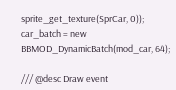sprite_get_texture(SprCar, 0));
car_batch = new BBMOD_DynamicBatch(mod_car, 64);

/// @desc Draw event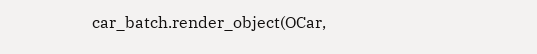car_batch.render_object(OCar,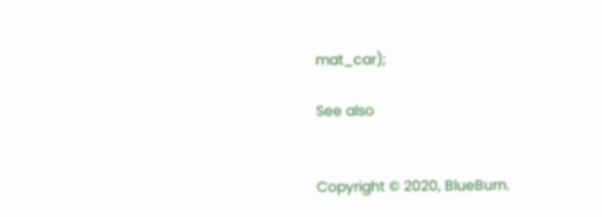mat_car);

See also


Copyright © 2020, BlueBurn.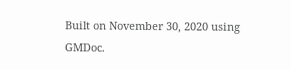Built on November 30, 2020 using GMDoc.